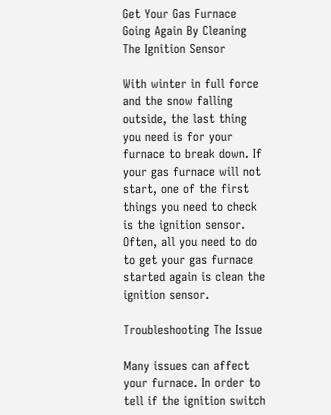Get Your Gas Furnace Going Again By Cleaning The Ignition Sensor

With winter in full force and the snow falling outside, the last thing you need is for your furnace to break down. If your gas furnace will not start, one of the first things you need to check is the ignition sensor. Often, all you need to do to get your gas furnace started again is clean the ignition sensor.

Troubleshooting The Issue

Many issues can affect your furnace. In order to tell if the ignition switch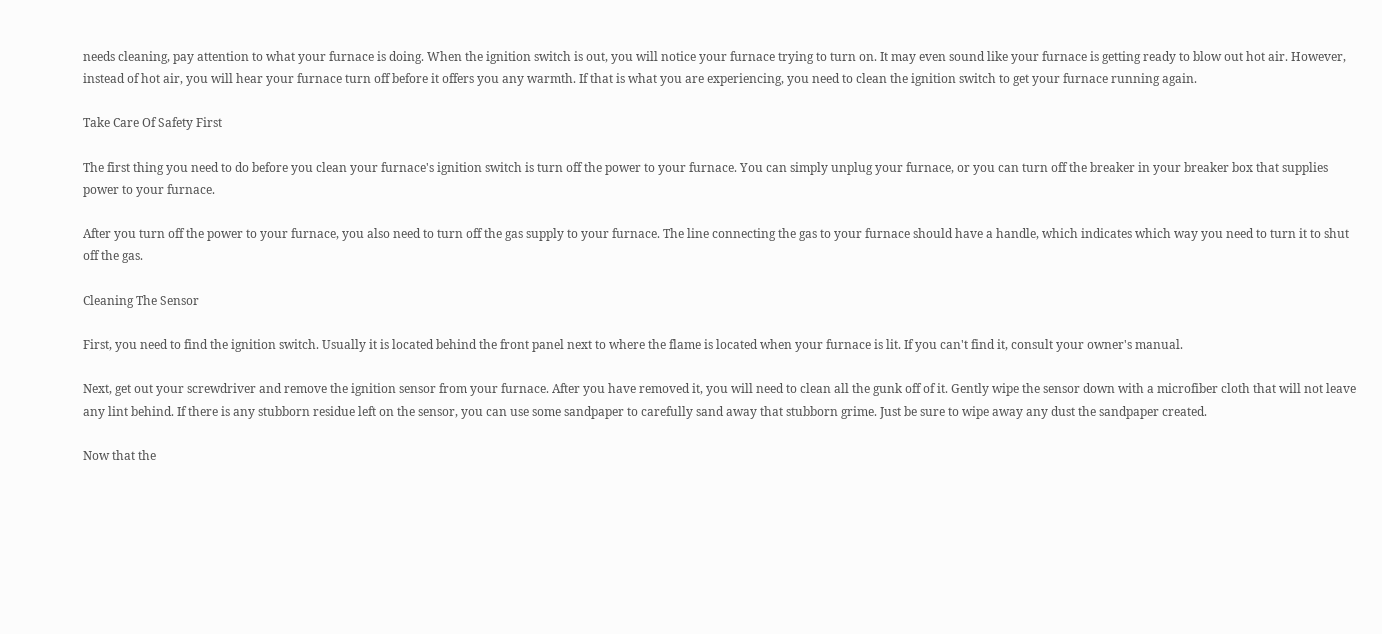needs cleaning, pay attention to what your furnace is doing. When the ignition switch is out, you will notice your furnace trying to turn on. It may even sound like your furnace is getting ready to blow out hot air. However, instead of hot air, you will hear your furnace turn off before it offers you any warmth. If that is what you are experiencing, you need to clean the ignition switch to get your furnace running again.

Take Care Of Safety First

The first thing you need to do before you clean your furnace's ignition switch is turn off the power to your furnace. You can simply unplug your furnace, or you can turn off the breaker in your breaker box that supplies power to your furnace.

After you turn off the power to your furnace, you also need to turn off the gas supply to your furnace. The line connecting the gas to your furnace should have a handle, which indicates which way you need to turn it to shut off the gas.

Cleaning The Sensor

First, you need to find the ignition switch. Usually it is located behind the front panel next to where the flame is located when your furnace is lit. If you can't find it, consult your owner's manual.

Next, get out your screwdriver and remove the ignition sensor from your furnace. After you have removed it, you will need to clean all the gunk off of it. Gently wipe the sensor down with a microfiber cloth that will not leave any lint behind. If there is any stubborn residue left on the sensor, you can use some sandpaper to carefully sand away that stubborn grime. Just be sure to wipe away any dust the sandpaper created.

Now that the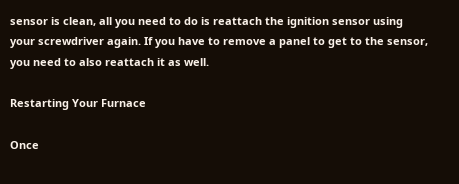sensor is clean, all you need to do is reattach the ignition sensor using your screwdriver again. If you have to remove a panel to get to the sensor, you need to also reattach it as well.

Restarting Your Furnace

Once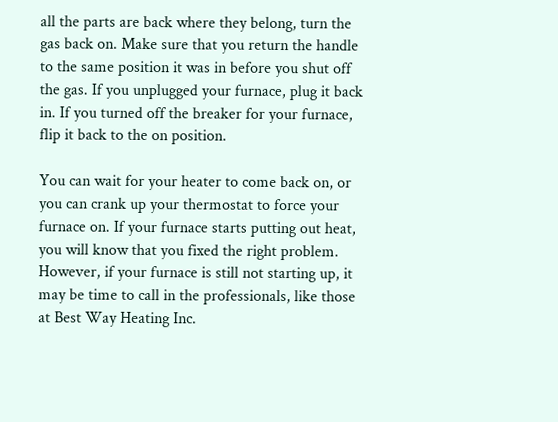all the parts are back where they belong, turn the gas back on. Make sure that you return the handle to the same position it was in before you shut off the gas. If you unplugged your furnace, plug it back in. If you turned off the breaker for your furnace, flip it back to the on position.

You can wait for your heater to come back on, or you can crank up your thermostat to force your furnace on. If your furnace starts putting out heat, you will know that you fixed the right problem. However, if your furnace is still not starting up, it may be time to call in the professionals, like those at Best Way Heating Inc.